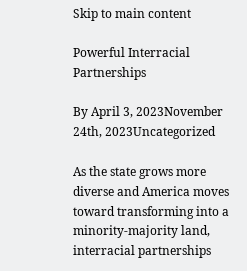Skip to main content

Powerful Interracial Partnerships

By April 3, 2023November 24th, 2023Uncategorized

As the state grows more diverse and America moves toward transforming into a minority-majority land, interracial partnerships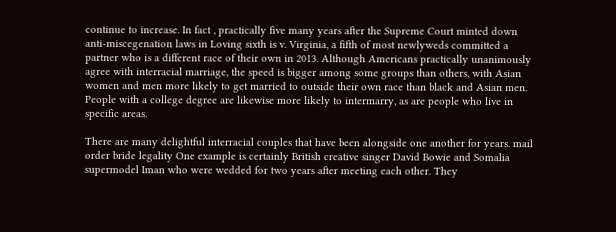continue to increase. In fact , practically five many years after the Supreme Court minted down anti-miscegenation laws in Loving sixth is v. Virginia, a fifth of most newlyweds committed a partner who is a different race of their own in 2013. Although Americans practically unanimously agree with interracial marriage, the speed is bigger among some groups than others, with Asian women and men more likely to get married to outside their own race than black and Asian men. People with a college degree are likewise more likely to intermarry, as are people who live in specific areas.

There are many delightful interracial couples that have been alongside one another for years. mail order bride legality One example is certainly British creative singer David Bowie and Somalia supermodel Iman who were wedded for two years after meeting each other. They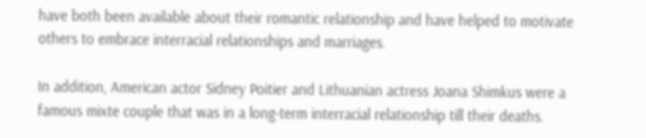have both been available about their romantic relationship and have helped to motivate others to embrace interracial relationships and marriages.

In addition, American actor Sidney Poitier and Lithuanian actress Joana Shimkus were a famous mixte couple that was in a long-term interracial relationship till their deaths.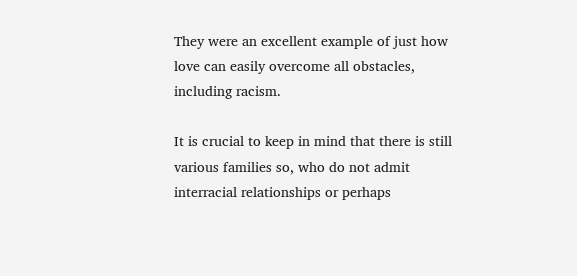They were an excellent example of just how love can easily overcome all obstacles, including racism.

It is crucial to keep in mind that there is still various families so, who do not admit interracial relationships or perhaps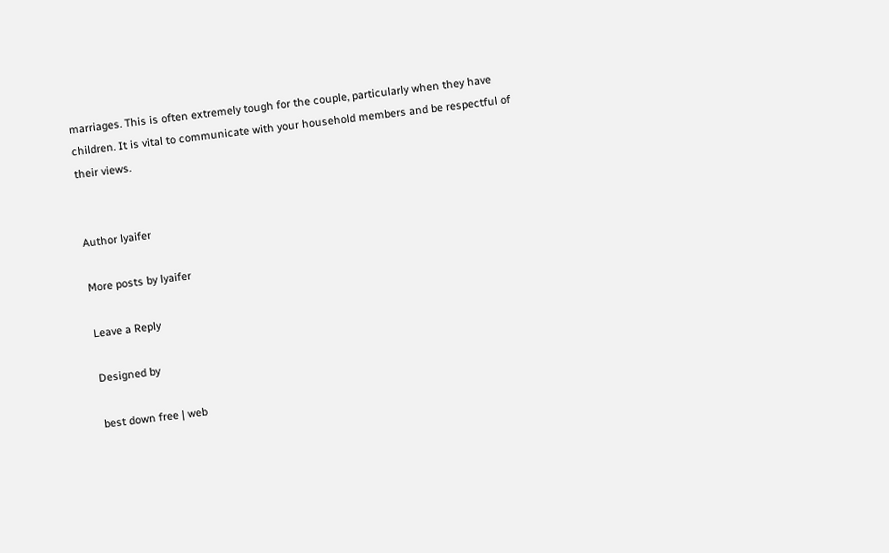marriages. This is often extremely tough for the couple, particularly when they have children. It is vital to communicate with your household members and be respectful of their views.


Author lyaifer

More posts by lyaifer

Leave a Reply

Designed by

best down free | web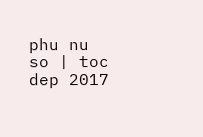phu nu so | toc dep 2017